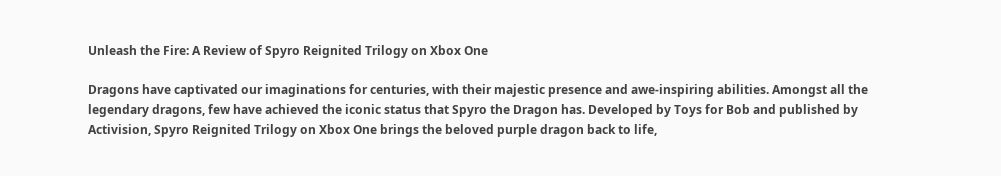Unleash the Fire: A Review of Spyro Reignited Trilogy on Xbox One

Dragons have captivated our imaginations for centuries, with their majestic presence and awe-inspiring abilities. Amongst all the legendary dragons, few have achieved the iconic status that Spyro the Dragon has. Developed by Toys for Bob and published by Activision, Spyro Reignited Trilogy on Xbox One brings the beloved purple dragon back to life,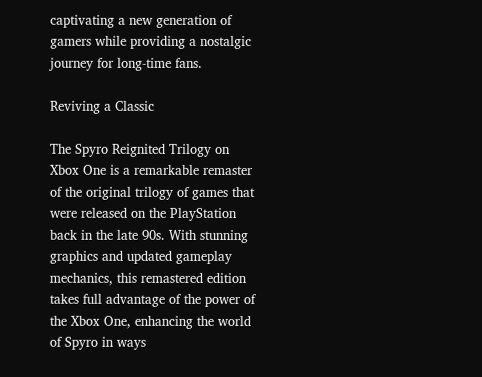captivating a new generation of gamers while providing a nostalgic journey for long-time fans.

Reviving a Classic

The Spyro Reignited Trilogy on Xbox One is a remarkable remaster of the original trilogy of games that were released on the PlayStation back in the late 90s. With stunning graphics and updated gameplay mechanics, this remastered edition takes full advantage of the power of the Xbox One, enhancing the world of Spyro in ways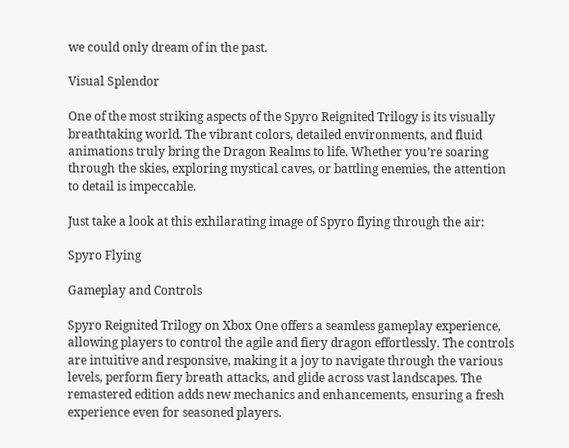we could only dream of in the past.

Visual Splendor

One of the most striking aspects of the Spyro Reignited Trilogy is its visually breathtaking world. The vibrant colors, detailed environments, and fluid animations truly bring the Dragon Realms to life. Whether you’re soaring through the skies, exploring mystical caves, or battling enemies, the attention to detail is impeccable.

Just take a look at this exhilarating image of Spyro flying through the air:

Spyro Flying

Gameplay and Controls

Spyro Reignited Trilogy on Xbox One offers a seamless gameplay experience, allowing players to control the agile and fiery dragon effortlessly. The controls are intuitive and responsive, making it a joy to navigate through the various levels, perform fiery breath attacks, and glide across vast landscapes. The remastered edition adds new mechanics and enhancements, ensuring a fresh experience even for seasoned players.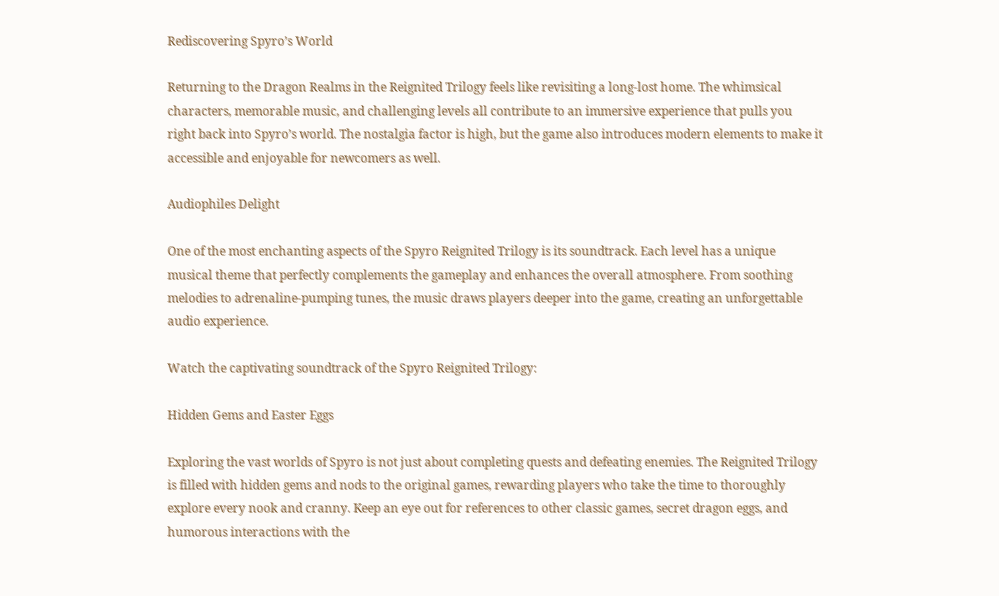Rediscovering Spyro’s World

Returning to the Dragon Realms in the Reignited Trilogy feels like revisiting a long-lost home. The whimsical characters, memorable music, and challenging levels all contribute to an immersive experience that pulls you right back into Spyro’s world. The nostalgia factor is high, but the game also introduces modern elements to make it accessible and enjoyable for newcomers as well.

Audiophiles Delight

One of the most enchanting aspects of the Spyro Reignited Trilogy is its soundtrack. Each level has a unique musical theme that perfectly complements the gameplay and enhances the overall atmosphere. From soothing melodies to adrenaline-pumping tunes, the music draws players deeper into the game, creating an unforgettable audio experience.

Watch the captivating soundtrack of the Spyro Reignited Trilogy:

Hidden Gems and Easter Eggs

Exploring the vast worlds of Spyro is not just about completing quests and defeating enemies. The Reignited Trilogy is filled with hidden gems and nods to the original games, rewarding players who take the time to thoroughly explore every nook and cranny. Keep an eye out for references to other classic games, secret dragon eggs, and humorous interactions with the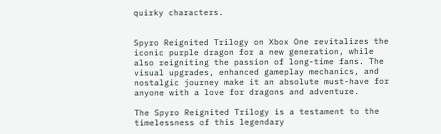quirky characters.


Spyro Reignited Trilogy on Xbox One revitalizes the iconic purple dragon for a new generation, while also reigniting the passion of long-time fans. The visual upgrades, enhanced gameplay mechanics, and nostalgic journey make it an absolute must-have for anyone with a love for dragons and adventure.

The Spyro Reignited Trilogy is a testament to the timelessness of this legendary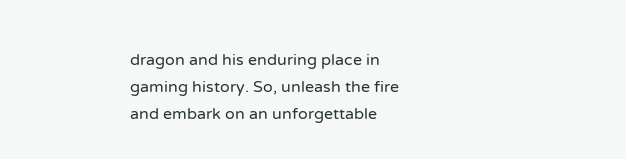dragon and his enduring place in gaming history. So, unleash the fire and embark on an unforgettable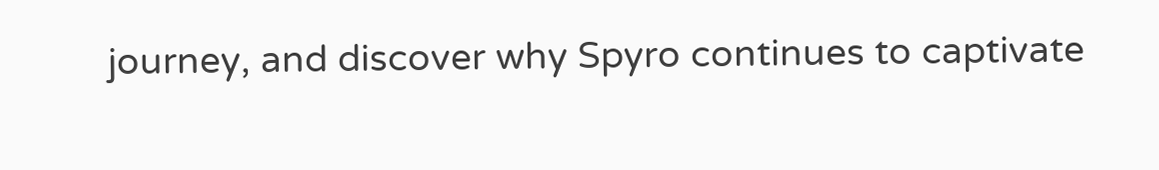journey, and discover why Spyro continues to captivate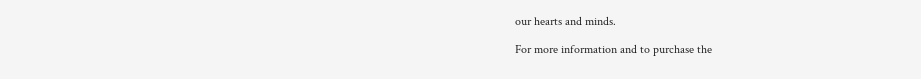our hearts and minds.

For more information and to purchase the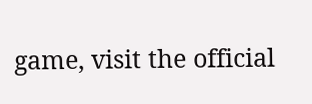game, visit the official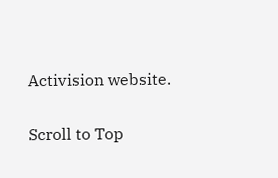Activision website.

Scroll to Top